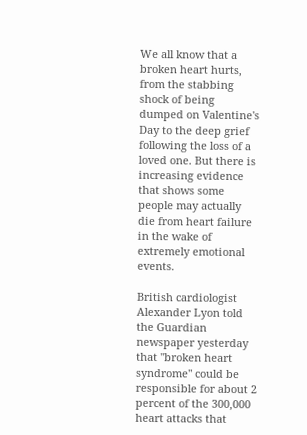We all know that a broken heart hurts, from the stabbing shock of being dumped on Valentine's Day to the deep grief following the loss of a loved one. But there is increasing evidence that shows some people may actually die from heart failure in the wake of extremely emotional events.

British cardiologist Alexander Lyon told the Guardian newspaper yesterday that "broken heart syndrome" could be responsible for about 2 percent of the 300,000 heart attacks that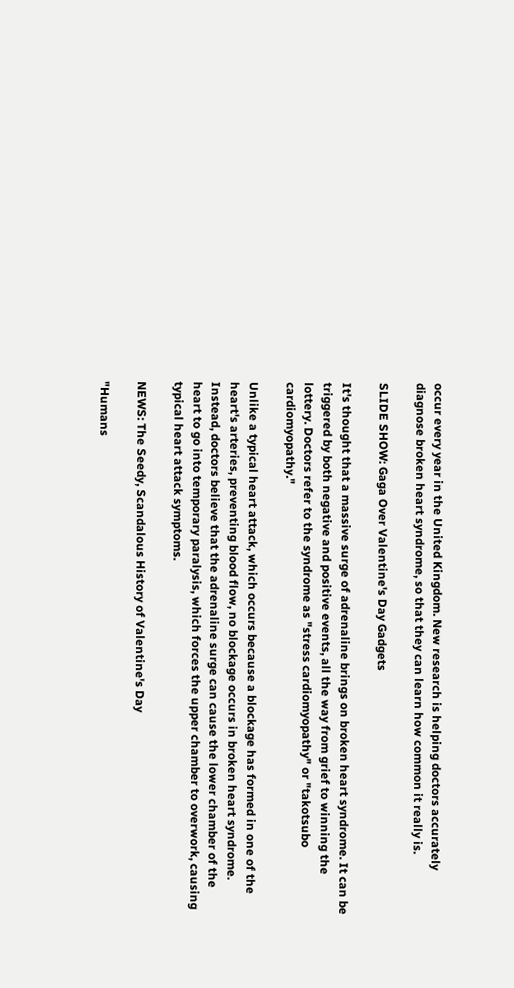occur every year in the United Kingdom. New research is helping doctors accurately diagnose broken heart syndrome, so that they can learn how common it really is.

SLIDE SHOW: Gaga Over Valentine's Day Gadgets

It's thought that a massive surge of adrenaline brings on broken heart syndrome. It can be triggered by both negative and positive events, all the way from grief to winning the lottery. Doctors refer to the syndrome as "stress cardiomyopathy" or "takotsubo cardiomyopathy."

Unlike a typical heart attack, which occurs because a blockage has formed in one of the heart's arteries, preventing blood flow, no blockage occurs in broken heart syndrome. Instead, doctors believe that the adrenaline surge can cause the lower chamber of the heart to go into temporary paralysis, which forces the upper chamber to overwork, causing typical heart attack symptoms.

NEWS: The Seedy, Scandalous History of Valentine's Day

"Humans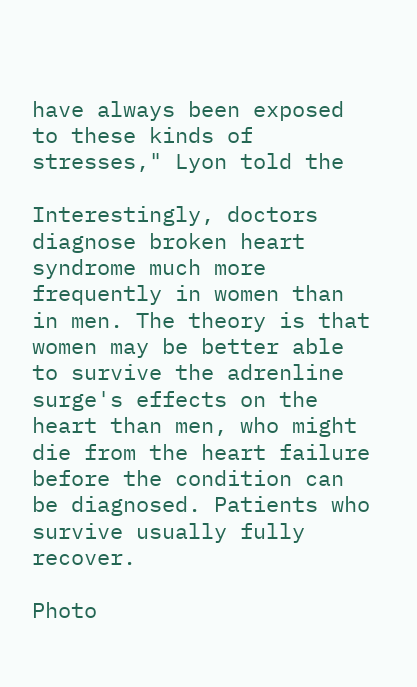have always been exposed to these kinds of stresses," Lyon told the

Interestingly, doctors diagnose broken heart syndrome much more frequently in women than in men. The theory is that women may be better able to survive the adrenline surge's effects on the heart than men, who might die from the heart failure before the condition can be diagnosed. Patients who survive usually fully recover.

Photo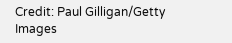Credit: Paul Gilligan/Getty Images